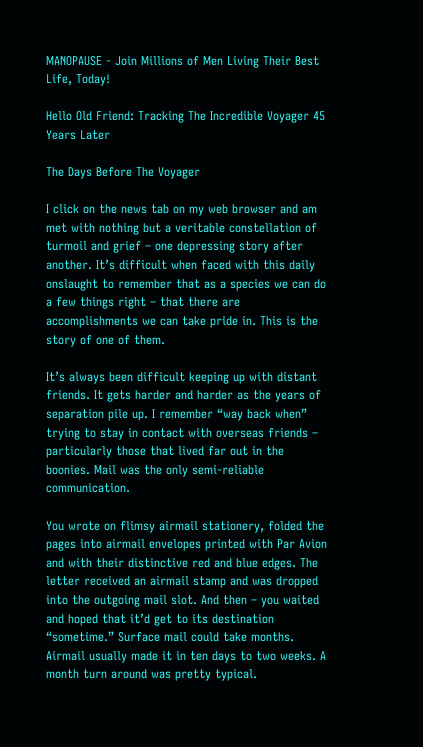MANOPAUSE - Join Millions of Men Living Their Best Life, Today!

Hello Old Friend: Tracking The Incredible Voyager 45 Years Later

The Days Before The Voyager

I click on the news tab on my web browser and am met with nothing but a veritable constellation of turmoil and grief – one depressing story after another. It’s difficult when faced with this daily onslaught to remember that as a species we can do a few things right – that there are accomplishments we can take pride in. This is the story of one of them.

It’s always been difficult keeping up with distant friends. It gets harder and harder as the years of separation pile up. I remember “way back when” trying to stay in contact with overseas friends – particularly those that lived far out in the boonies. Mail was the only semi-reliable communication.

You wrote on flimsy airmail stationery, folded the pages into airmail envelopes printed with Par Avion and with their distinctive red and blue edges. The letter received an airmail stamp and was dropped into the outgoing mail slot. And then – you waited and hoped that it’d get to its destination “sometime.” Surface mail could take months. Airmail usually made it in ten days to two weeks. A month turn around was pretty typical.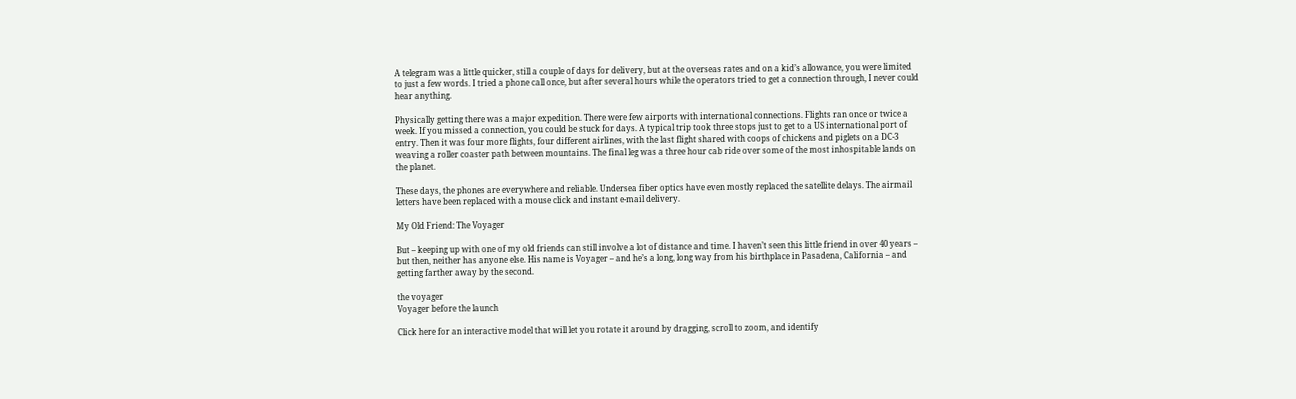A telegram was a little quicker, still a couple of days for delivery, but at the overseas rates and on a kid’s allowance, you were limited to just a few words. I tried a phone call once, but after several hours while the operators tried to get a connection through, I never could hear anything.

Physically getting there was a major expedition. There were few airports with international connections. Flights ran once or twice a week. If you missed a connection, you could be stuck for days. A typical trip took three stops just to get to a US international port of entry. Then it was four more flights, four different airlines, with the last flight shared with coops of chickens and piglets on a DC-3 weaving a roller coaster path between mountains. The final leg was a three hour cab ride over some of the most inhospitable lands on the planet.

These days, the phones are everywhere and reliable. Undersea fiber optics have even mostly replaced the satellite delays. The airmail letters have been replaced with a mouse click and instant e-mail delivery.

My Old Friend: The Voyager

But – keeping up with one of my old friends can still involve a lot of distance and time. I haven’t seen this little friend in over 40 years – but then, neither has anyone else. His name is Voyager – and he’s a long, long way from his birthplace in Pasadena, California – and getting farther away by the second.

the voyager
Voyager before the launch

Click here for an interactive model that will let you rotate it around by dragging, scroll to zoom, and identify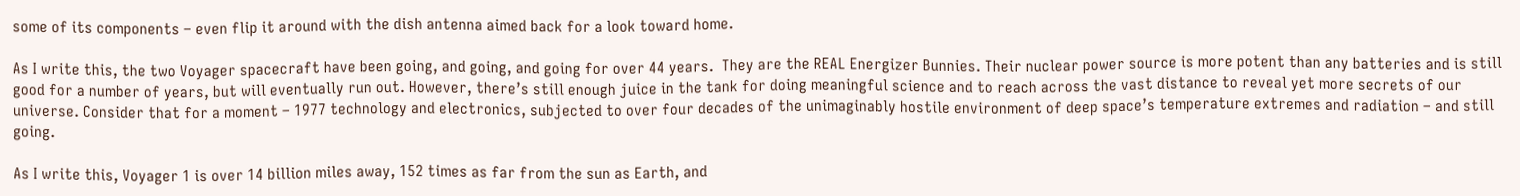some of its components – even flip it around with the dish antenna aimed back for a look toward home.

As I write this, the two Voyager spacecraft have been going, and going, and going for over 44 years.  They are the REAL Energizer Bunnies. Their nuclear power source is more potent than any batteries and is still good for a number of years, but will eventually run out. However, there’s still enough juice in the tank for doing meaningful science and to reach across the vast distance to reveal yet more secrets of our universe. Consider that for a moment – 1977 technology and electronics, subjected to over four decades of the unimaginably hostile environment of deep space’s temperature extremes and radiation – and still going.

As I write this, Voyager 1 is over 14 billion miles away, 152 times as far from the sun as Earth, and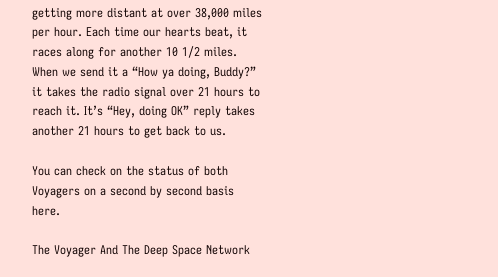getting more distant at over 38,000 miles per hour. Each time our hearts beat, it races along for another 10 1/2 miles. When we send it a “How ya doing, Buddy?” it takes the radio signal over 21 hours to reach it. It’s “Hey, doing OK” reply takes another 21 hours to get back to us.

You can check on the status of both Voyagers on a second by second basis here.

The Voyager And The Deep Space Network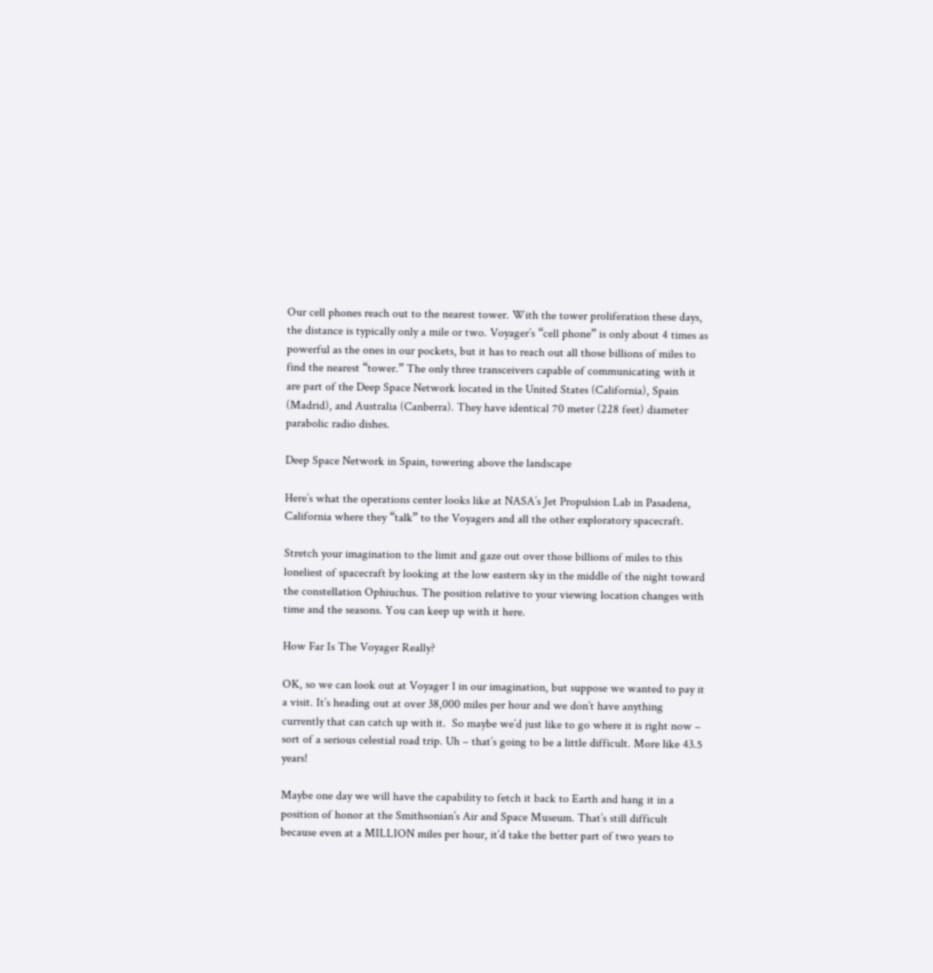Our cell phones reach out to the nearest tower. With the tower proliferation these days, the distance is typically only a mile or two. Voyager’s “cell phone” is only about 4 times as powerful as the ones in our pockets, but it has to reach out all those billions of miles to find the nearest “tower.” The only three transceivers capable of communicating with it are part of the Deep Space Network located in the United States (California), Spain (Madrid), and Australia (Canberra). They have identical 70 meter (228 feet) diameter parabolic radio dishes.

Deep Space Network in Spain, towering above the landscape

Here’s what the operations center looks like at NASA’s Jet Propulsion Lab in Pasadena, California where they “talk” to the Voyagers and all the other exploratory spacecraft.

Stretch your imagination to the limit and gaze out over those billions of miles to this loneliest of spacecraft by looking at the low eastern sky in the middle of the night toward the constellation Ophiuchus. The position relative to your viewing location changes with time and the seasons. You can keep up with it here.

How Far Is The Voyager Really?

OK, so we can look out at Voyager 1 in our imagination, but suppose we wanted to pay it a visit. It’s heading out at over 38,000 miles per hour and we don’t have anything currently that can catch up with it.  So maybe we’d just like to go where it is right now – sort of a serious celestial road trip. Uh – that’s going to be a little difficult. More like 43.5 years!

Maybe one day we will have the capability to fetch it back to Earth and hang it in a position of honor at the Smithsonian’s Air and Space Museum. That’s still difficult because even at a MILLION miles per hour, it’d take the better part of two years to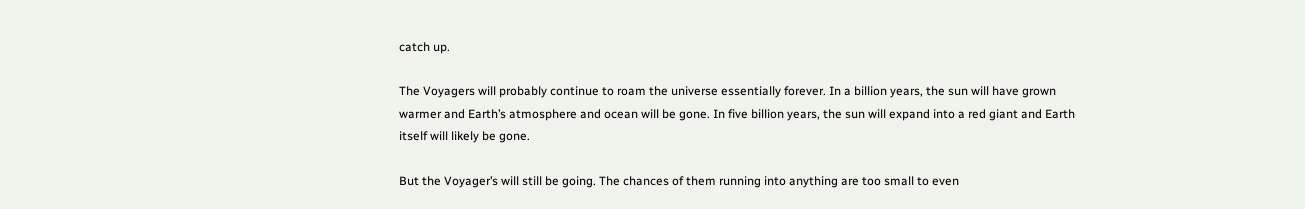catch up.

The Voyagers will probably continue to roam the universe essentially forever. In a billion years, the sun will have grown warmer and Earth’s atmosphere and ocean will be gone. In five billion years, the sun will expand into a red giant and Earth itself will likely be gone.

But the Voyager’s will still be going. The chances of them running into anything are too small to even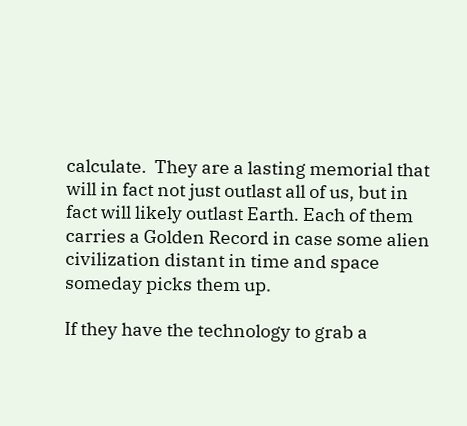calculate.  They are a lasting memorial that will in fact not just outlast all of us, but in fact will likely outlast Earth. Each of them carries a Golden Record in case some alien civilization distant in time and space someday picks them up.

If they have the technology to grab a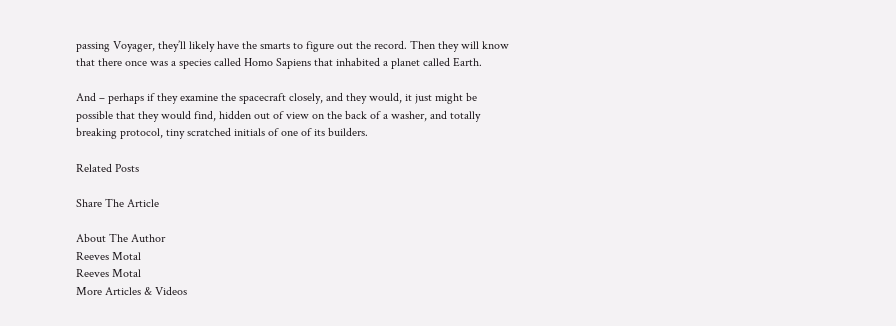passing Voyager, they’ll likely have the smarts to figure out the record. Then they will know that there once was a species called Homo Sapiens that inhabited a planet called Earth.

And – perhaps if they examine the spacecraft closely, and they would, it just might be possible that they would find, hidden out of view on the back of a washer, and totally breaking protocol, tiny scratched initials of one of its builders.

Related Posts

Share The Article

About The Author
Reeves Motal
Reeves Motal
More Articles & Videos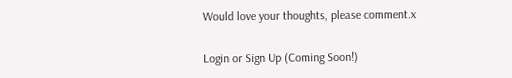Would love your thoughts, please comment.x

Login or Sign Up (Coming Soon!)